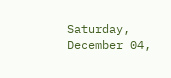Saturday, December 04,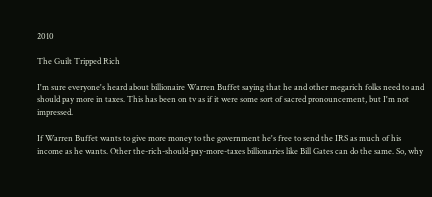2010

The Guilt Tripped Rich

I'm sure everyone's heard about billionaire Warren Buffet saying that he and other megarich folks need to and should pay more in taxes. This has been on tv as if it were some sort of sacred pronouncement, but I'm not impressed.

If Warren Buffet wants to give more money to the government he's free to send the IRS as much of his income as he wants. Other the-rich-should-pay-more-taxes billionaries like Bill Gates can do the same. So, why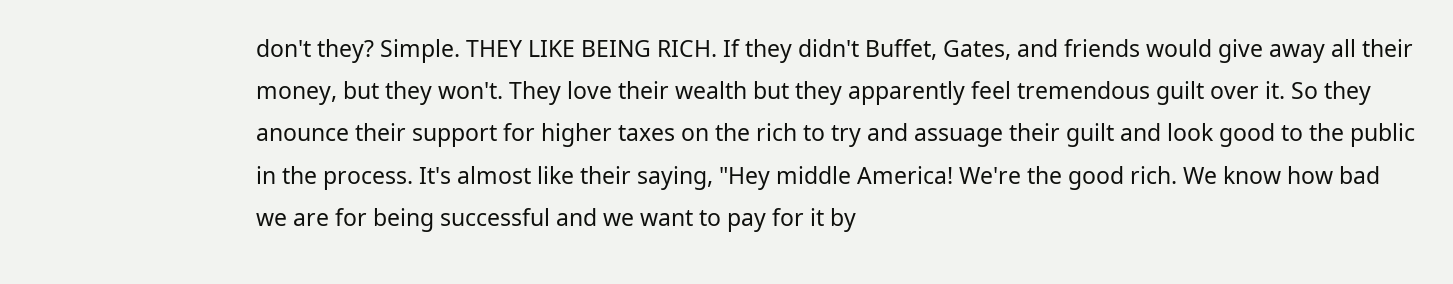don't they? Simple. THEY LIKE BEING RICH. If they didn't Buffet, Gates, and friends would give away all their money, but they won't. They love their wealth but they apparently feel tremendous guilt over it. So they anounce their support for higher taxes on the rich to try and assuage their guilt and look good to the public in the process. It's almost like their saying, "Hey middle America! We're the good rich. We know how bad we are for being successful and we want to pay for it by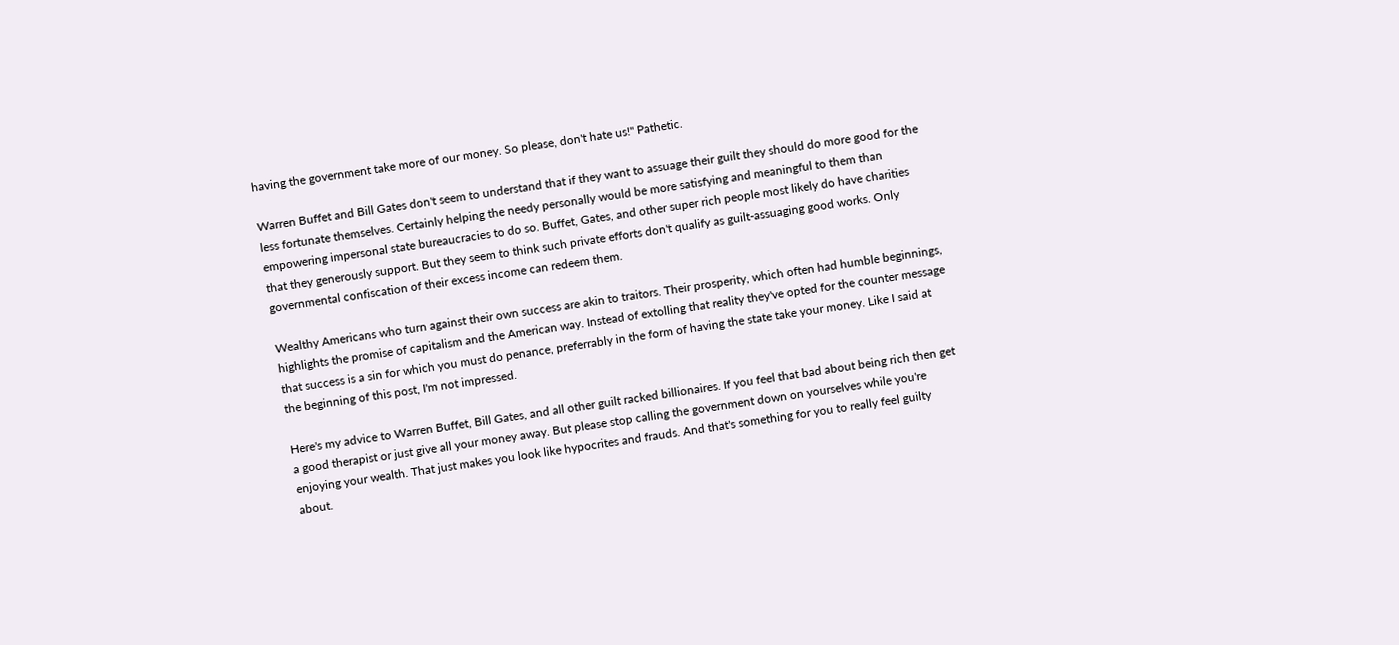having the government take more of our money. So please, don't hate us!" Pathetic.

Warren Buffet and Bill Gates don't seem to understand that if they want to assuage their guilt they should do more good for the less fortunate themselves. Certainly helping the needy personally would be more satisfying and meaningful to them than empowering impersonal state bureaucracies to do so. Buffet, Gates, and other super rich people most likely do have charities that they generously support. But they seem to think such private efforts don't qualify as guilt-assuaging good works. Only governmental confiscation of their excess income can redeem them.

Wealthy Americans who turn against their own success are akin to traitors. Their prosperity, which often had humble beginnings, highlights the promise of capitalism and the American way. Instead of extolling that reality they've opted for the counter message that success is a sin for which you must do penance, preferrably in the form of having the state take your money. Like I said at the beginning of this post, I'm not impressed.

Here's my advice to Warren Buffet, Bill Gates, and all other guilt racked billionaires. If you feel that bad about being rich then get a good therapist or just give all your money away. But please stop calling the government down on yourselves while you're enjoying your wealth. That just makes you look like hypocrites and frauds. And that's something for you to really feel guilty about.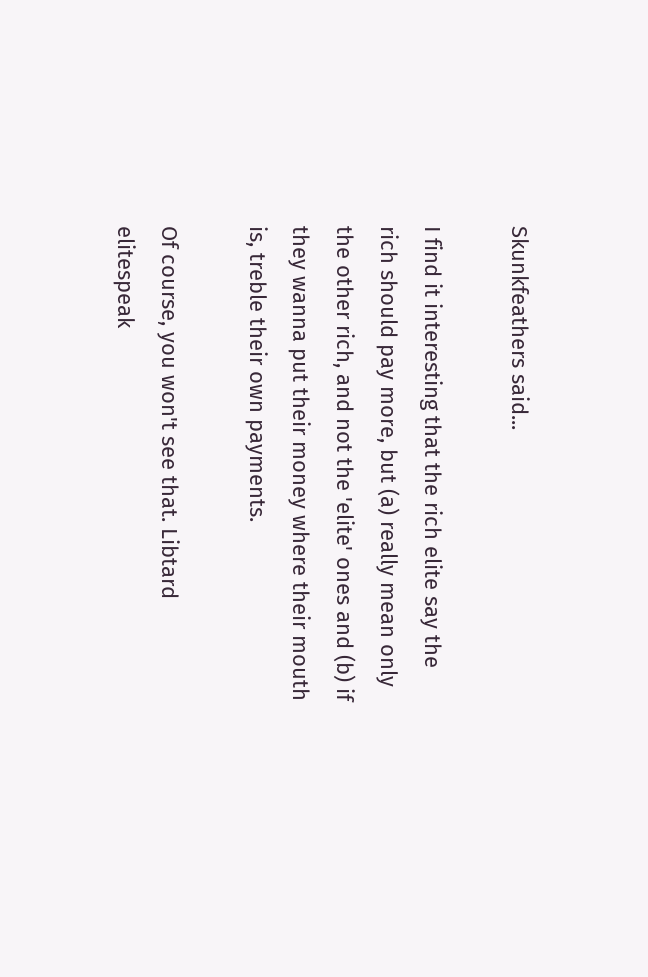Skunkfeathers said...

I find it interesting that the rich elite say the rich should pay more, but (a) really mean only the other rich, and not the 'elite' ones and (b) if they wanna put their money where their mouth is, treble their own payments.

Of course, you won't see that. Libtard elitespeak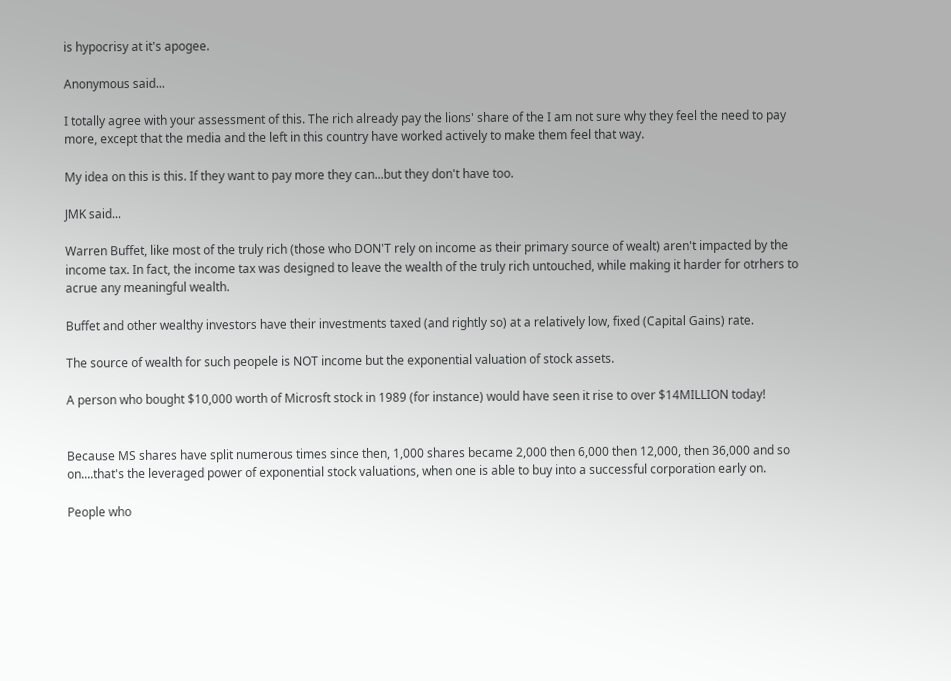is hypocrisy at it's apogee.

Anonymous said...

I totally agree with your assessment of this. The rich already pay the lions' share of the I am not sure why they feel the need to pay more, except that the media and the left in this country have worked actively to make them feel that way.

My idea on this is this. If they want to pay more they can...but they don't have too.

JMK said...

Warren Buffet, like most of the truly rich (those who DON'T rely on income as their primary source of wealt) aren't impacted by the income tax. In fact, the income tax was designed to leave the wealth of the truly rich untouched, while making it harder for otrhers to acrue any meaningful wealth.

Buffet and other wealthy investors have their investments taxed (and rightly so) at a relatively low, fixed (Capital Gains) rate.

The source of wealth for such peopele is NOT income but the exponential valuation of stock assets.

A person who bought $10,000 worth of Microsft stock in 1989 (for instance) would have seen it rise to over $14MILLION today!


Because MS shares have split numerous times since then, 1,000 shares became 2,000 then 6,000 then 12,000, then 36,000 and so on....that's the leveraged power of exponential stock valuations, when one is able to buy into a successful corporation early on.

People who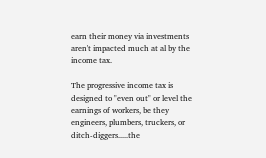earn their money via investments aren't impacted much at al by the income tax.

The progressive income tax is designed to "even out" or level the earnings of workers, be they engineers, plumbers, truckers, or ditch-diggers.....the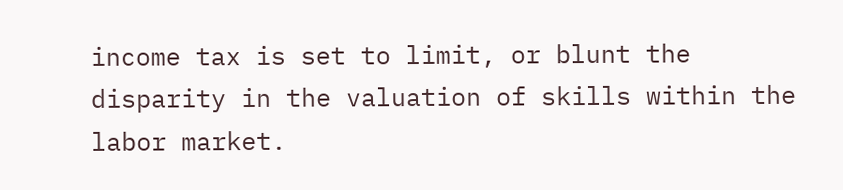income tax is set to limit, or blunt the disparity in the valuation of skills within the labor market.